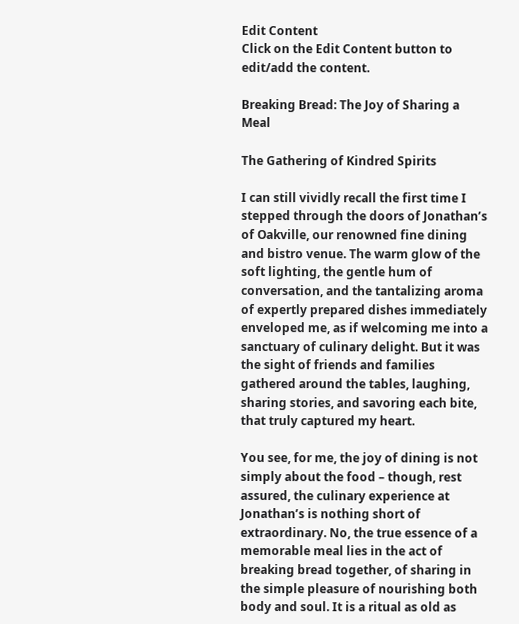Edit Content
Click on the Edit Content button to edit/add the content.

Breaking Bread: The Joy of Sharing a Meal

The Gathering of Kindred Spirits

I can still vividly recall the first time I stepped through the doors of Jonathan’s of Oakville, our renowned fine dining and bistro venue. The warm glow of the soft lighting, the gentle hum of conversation, and the tantalizing aroma of expertly prepared dishes immediately enveloped me, as if welcoming me into a sanctuary of culinary delight. But it was the sight of friends and families gathered around the tables, laughing, sharing stories, and savoring each bite, that truly captured my heart.

You see, for me, the joy of dining is not simply about the food – though, rest assured, the culinary experience at Jonathan’s is nothing short of extraordinary. No, the true essence of a memorable meal lies in the act of breaking bread together, of sharing in the simple pleasure of nourishing both body and soul. It is a ritual as old as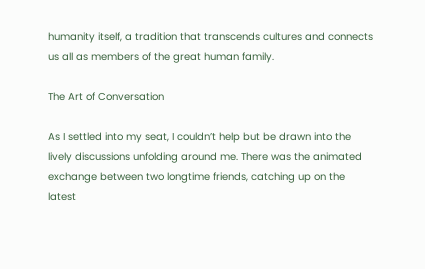humanity itself, a tradition that transcends cultures and connects us all as members of the great human family.

The Art of Conversation

As I settled into my seat, I couldn’t help but be drawn into the lively discussions unfolding around me. There was the animated exchange between two longtime friends, catching up on the latest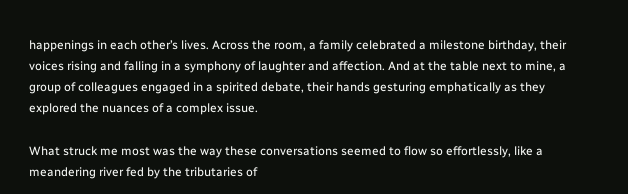happenings in each other’s lives. Across the room, a family celebrated a milestone birthday, their voices rising and falling in a symphony of laughter and affection. And at the table next to mine, a group of colleagues engaged in a spirited debate, their hands gesturing emphatically as they explored the nuances of a complex issue.

What struck me most was the way these conversations seemed to flow so effortlessly, like a meandering river fed by the tributaries of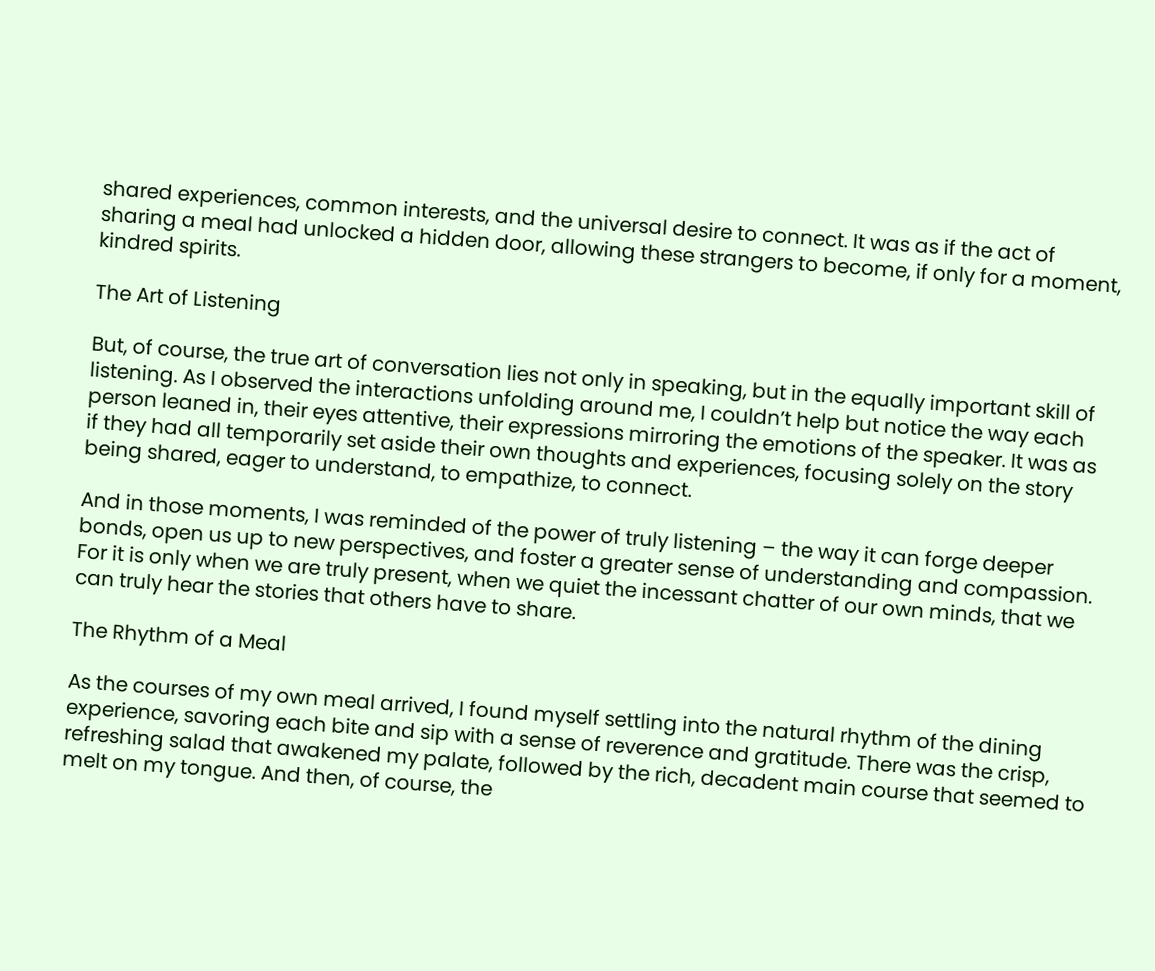shared experiences, common interests, and the universal desire to connect. It was as if the act of sharing a meal had unlocked a hidden door, allowing these strangers to become, if only for a moment, kindred spirits.

The Art of Listening

But, of course, the true art of conversation lies not only in speaking, but in the equally important skill of listening. As I observed the interactions unfolding around me, I couldn’t help but notice the way each person leaned in, their eyes attentive, their expressions mirroring the emotions of the speaker. It was as if they had all temporarily set aside their own thoughts and experiences, focusing solely on the story being shared, eager to understand, to empathize, to connect.

And in those moments, I was reminded of the power of truly listening – the way it can forge deeper bonds, open us up to new perspectives, and foster a greater sense of understanding and compassion. For it is only when we are truly present, when we quiet the incessant chatter of our own minds, that we can truly hear the stories that others have to share.

The Rhythm of a Meal

As the courses of my own meal arrived, I found myself settling into the natural rhythm of the dining experience, savoring each bite and sip with a sense of reverence and gratitude. There was the crisp, refreshing salad that awakened my palate, followed by the rich, decadent main course that seemed to melt on my tongue. And then, of course, the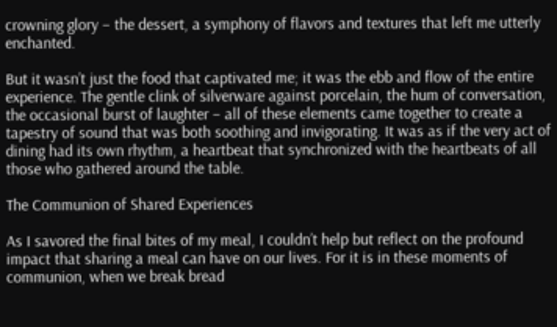crowning glory – the dessert, a symphony of flavors and textures that left me utterly enchanted.

But it wasn’t just the food that captivated me; it was the ebb and flow of the entire experience. The gentle clink of silverware against porcelain, the hum of conversation, the occasional burst of laughter – all of these elements came together to create a tapestry of sound that was both soothing and invigorating. It was as if the very act of dining had its own rhythm, a heartbeat that synchronized with the heartbeats of all those who gathered around the table.

The Communion of Shared Experiences

As I savored the final bites of my meal, I couldn’t help but reflect on the profound impact that sharing a meal can have on our lives. For it is in these moments of communion, when we break bread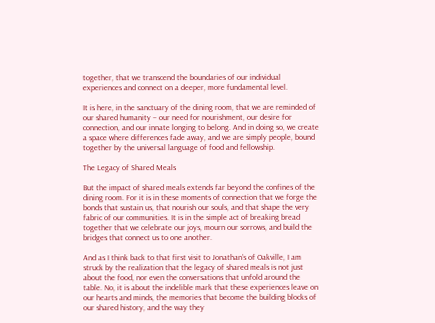together, that we transcend the boundaries of our individual experiences and connect on a deeper, more fundamental level.

It is here, in the sanctuary of the dining room, that we are reminded of our shared humanity – our need for nourishment, our desire for connection, and our innate longing to belong. And in doing so, we create a space where differences fade away, and we are simply people, bound together by the universal language of food and fellowship.

The Legacy of Shared Meals

But the impact of shared meals extends far beyond the confines of the dining room. For it is in these moments of connection that we forge the bonds that sustain us, that nourish our souls, and that shape the very fabric of our communities. It is in the simple act of breaking bread together that we celebrate our joys, mourn our sorrows, and build the bridges that connect us to one another.

And as I think back to that first visit to Jonathan’s of Oakville, I am struck by the realization that the legacy of shared meals is not just about the food, nor even the conversations that unfold around the table. No, it is about the indelible mark that these experiences leave on our hearts and minds, the memories that become the building blocks of our shared history, and the way they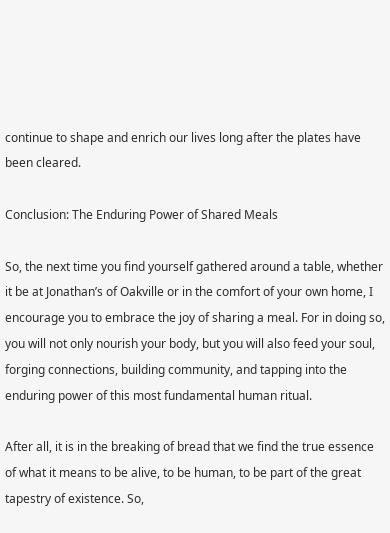continue to shape and enrich our lives long after the plates have been cleared.

Conclusion: The Enduring Power of Shared Meals

So, the next time you find yourself gathered around a table, whether it be at Jonathan’s of Oakville or in the comfort of your own home, I encourage you to embrace the joy of sharing a meal. For in doing so, you will not only nourish your body, but you will also feed your soul, forging connections, building community, and tapping into the enduring power of this most fundamental human ritual.

After all, it is in the breaking of bread that we find the true essence of what it means to be alive, to be human, to be part of the great tapestry of existence. So,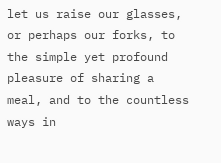let us raise our glasses, or perhaps our forks, to the simple yet profound pleasure of sharing a meal, and to the countless ways in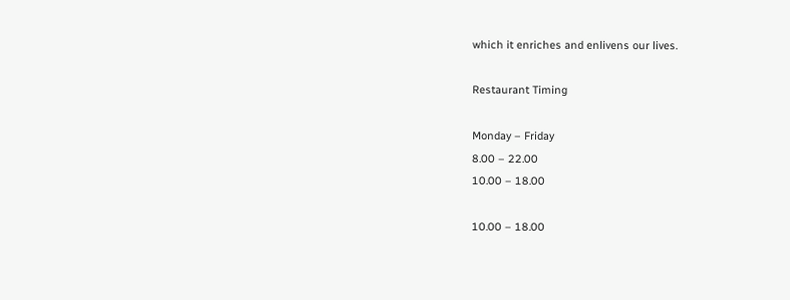which it enriches and enlivens our lives.

Restaurant Timing

Monday – Friday
8.00 – 22.00
10.00 – 18.00

10.00 – 18.00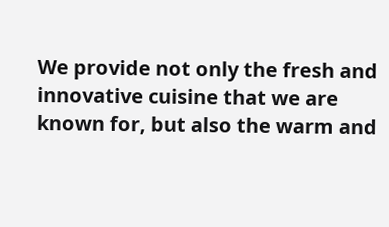We provide not only the fresh and innovative cuisine that we are known for, but also the warm and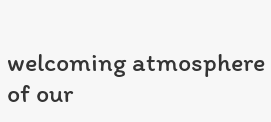welcoming atmosphere of our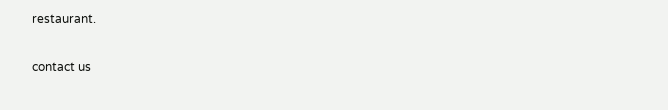restaurant.

contact us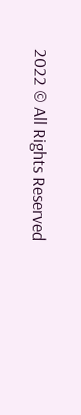2022 © All Rights Reserved